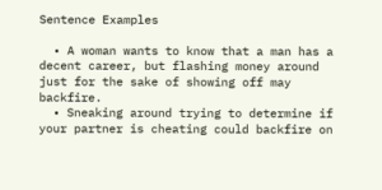Sentence Examples

  • A woman wants to know that a man has a decent career, but flashing money around just for the sake of showing off may backfire.
  • Sneaking around trying to determine if your partner is cheating could backfire on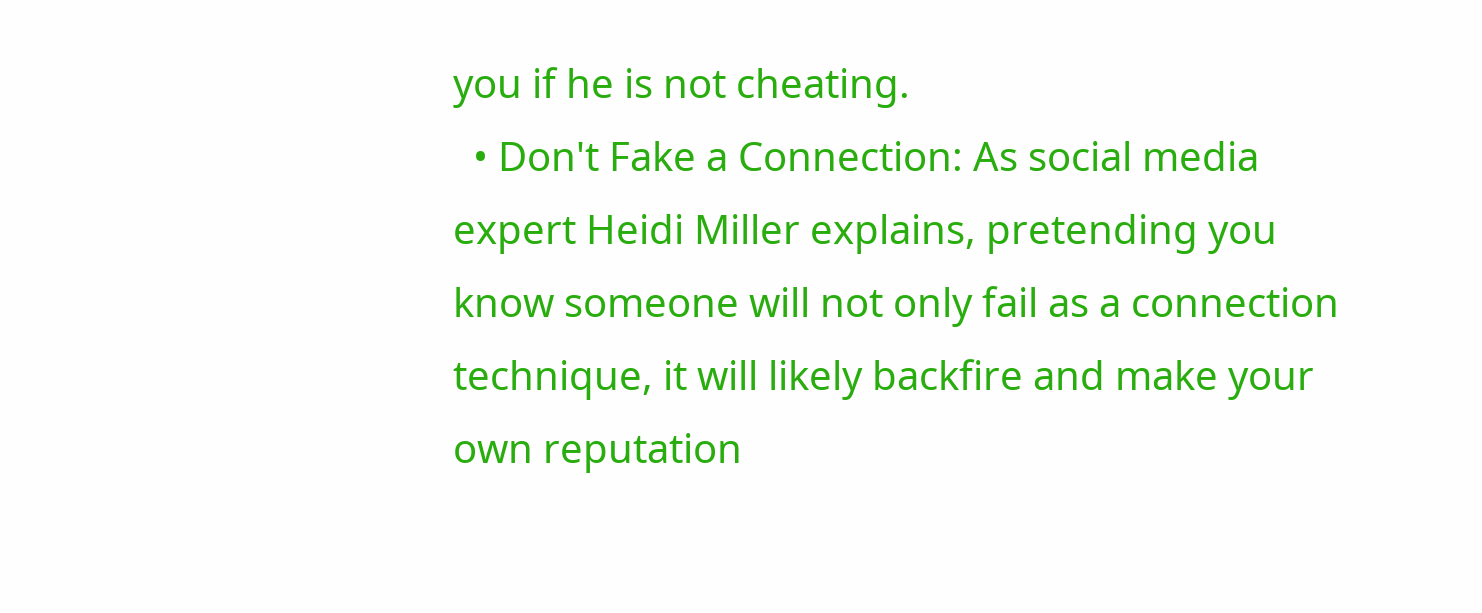you if he is not cheating.
  • Don't Fake a Connection: As social media expert Heidi Miller explains, pretending you know someone will not only fail as a connection technique, it will likely backfire and make your own reputation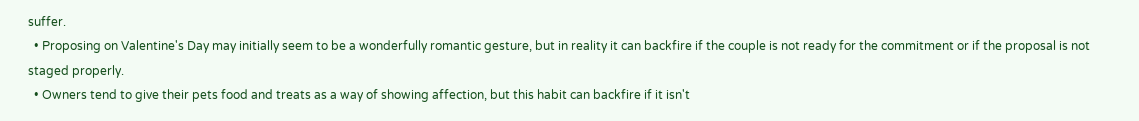suffer.
  • Proposing on Valentine's Day may initially seem to be a wonderfully romantic gesture, but in reality it can backfire if the couple is not ready for the commitment or if the proposal is not staged properly.
  • Owners tend to give their pets food and treats as a way of showing affection, but this habit can backfire if it isn't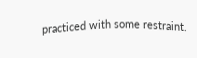practiced with some restraint.